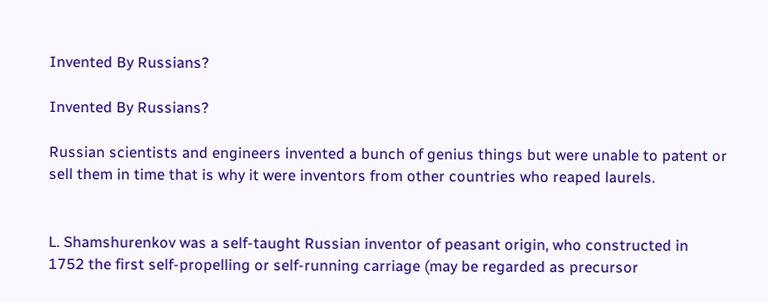Invented By Russians?

Invented By Russians?

Russian scientists and engineers invented a bunch of genius things but were unable to patent or sell them in time that is why it were inventors from other countries who reaped laurels.


L. Shamshurenkov was a self-taught Russian inventor of peasant origin, who constructed in 1752 the first self-propelling or self-running carriage (may be regarded as precursor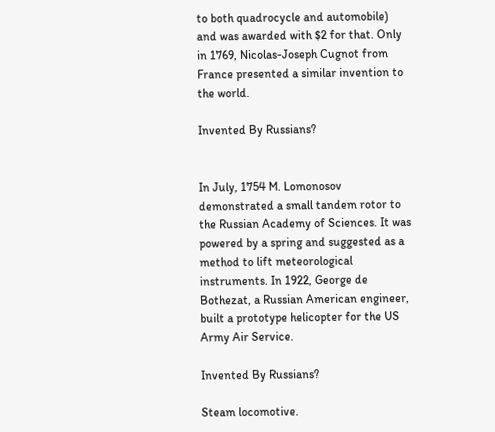to both quadrocycle and automobile) and was awarded with $2 for that. Only in 1769, Nicolas-Joseph Cugnot from France presented a similar invention to the world.

Invented By Russians?


In July, 1754 M. Lomonosov demonstrated a small tandem rotor to the Russian Academy of Sciences. It was powered by a spring and suggested as a method to lift meteorological instruments. In 1922, George de Bothezat, a Russian American engineer, built a prototype helicopter for the US Army Air Service.

Invented By Russians?

Steam locomotive.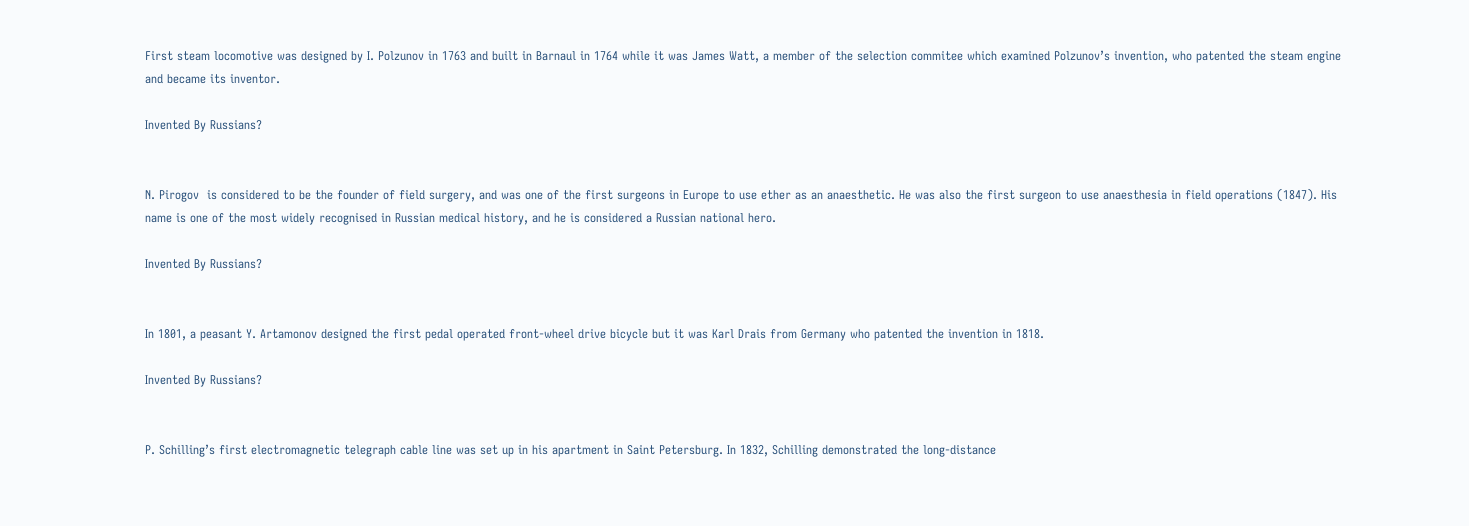First steam locomotive was designed by I. Polzunov in 1763 and built in Barnaul in 1764 while it was James Watt, a member of the selection commitee which examined Polzunov’s invention, who patented the steam engine and became its inventor.

Invented By Russians?


N. Pirogov  is considered to be the founder of field surgery, and was one of the first surgeons in Europe to use ether as an anaesthetic. He was also the first surgeon to use anaesthesia in field operations (1847). His name is one of the most widely recognised in Russian medical history, and he is considered a Russian national hero.

Invented By Russians?


In 1801, a peasant Y. Artamonov designed the first pedal operated front-wheel drive bicycle but it was Karl Drais from Germany who patented the invention in 1818.

Invented By Russians?


P. Schilling’s first electromagnetic telegraph cable line was set up in his apartment in Saint Petersburg. In 1832, Schilling demonstrated the long-distance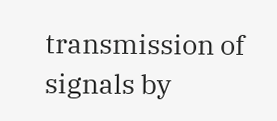transmission of signals by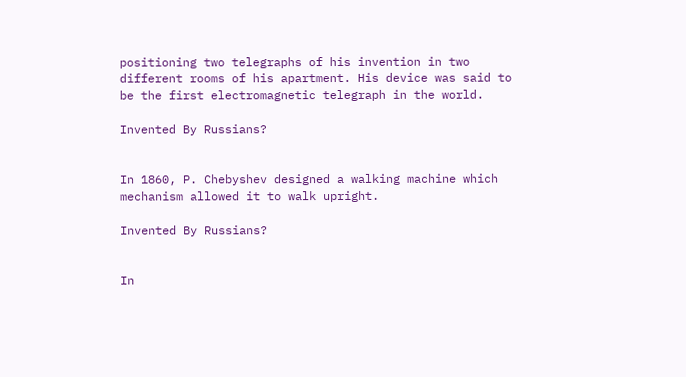positioning two telegraphs of his invention in two different rooms of his apartment. His device was said to be the first electromagnetic telegraph in the world.

Invented By Russians?


In 1860, P. Chebyshev designed a walking machine which mechanism allowed it to walk upright.

Invented By Russians?


In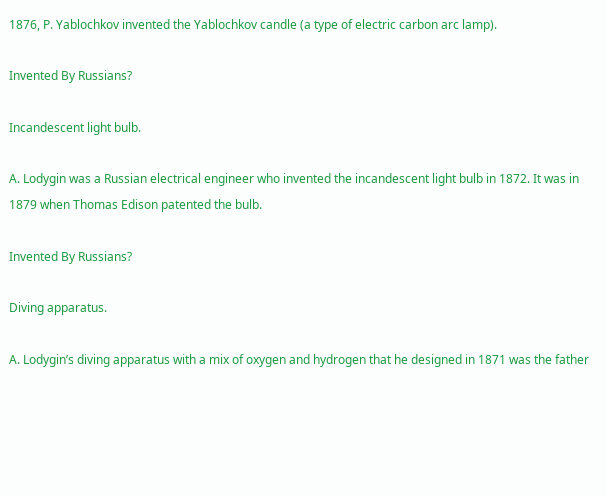1876, P. Yablochkov invented the Yablochkov candle (a type of electric carbon arc lamp).

Invented By Russians?

Incandescent light bulb.

A. Lodygin was a Russian electrical engineer who invented the incandescent light bulb in 1872. It was in 1879 when Thomas Edison patented the bulb.

Invented By Russians?

Diving apparatus.

A. Lodygin’s diving apparatus with a mix of oxygen and hydrogen that he designed in 1871 was the father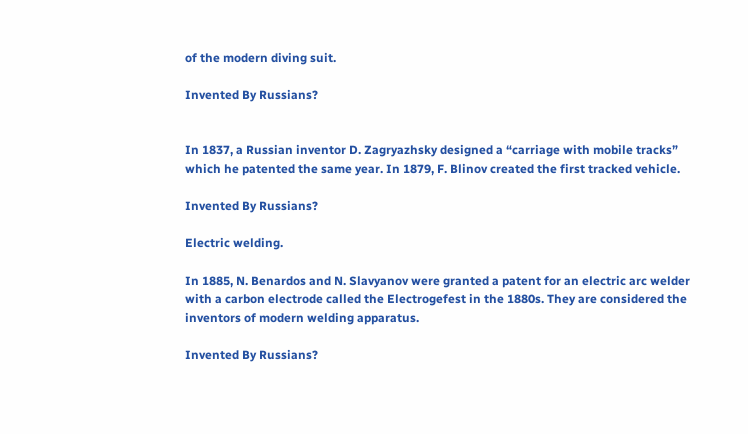of the modern diving suit.

Invented By Russians?


In 1837, a Russian inventor D. Zagryazhsky designed a “carriage with mobile tracks” which he patented the same year. In 1879, F. Blinov created the first tracked vehicle.

Invented By Russians?

Electric welding.

In 1885, N. Benardos and N. Slavyanov were granted a patent for an electric arc welder with a carbon electrode called the Electrogefest in the 1880s. They are considered the inventors of modern welding apparatus.

Invented By Russians?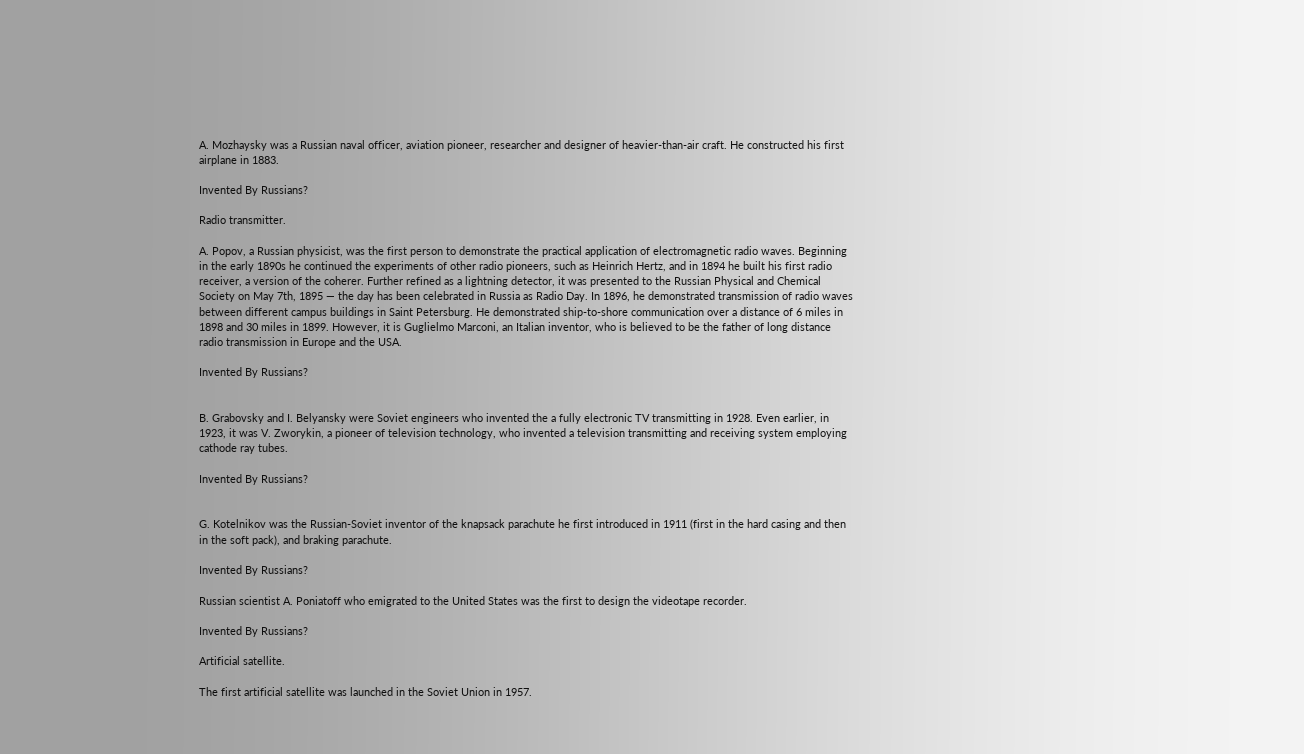A. Mozhaysky was a Russian naval officer, aviation pioneer, researcher and designer of heavier-than-air craft. He constructed his first airplane in 1883.

Invented By Russians?

Radio transmitter.

A. Popov, a Russian physicist, was the first person to demonstrate the practical application of electromagnetic radio waves. Beginning in the early 1890s he continued the experiments of other radio pioneers, such as Heinrich Hertz, and in 1894 he built his first radio receiver, a version of the coherer. Further refined as a lightning detector, it was presented to the Russian Physical and Chemical Society on May 7th, 1895 — the day has been celebrated in Russia as Radio Day. In 1896, he demonstrated transmission of radio waves between different campus buildings in Saint Petersburg. He demonstrated ship-to-shore communication over a distance of 6 miles in 1898 and 30 miles in 1899. However, it is Guglielmo Marconi, an Italian inventor, who is believed to be the father of long distance radio transmission in Europe and the USA.

Invented By Russians?


B. Grabovsky and I. Belyansky were Soviet engineers who invented the a fully electronic TV transmitting in 1928. Even earlier, in 1923, it was V. Zworykin, a pioneer of television technology, who invented a television transmitting and receiving system employing cathode ray tubes.

Invented By Russians?


G. Kotelnikov was the Russian-Soviet inventor of the knapsack parachute he first introduced in 1911 (first in the hard casing and then in the soft pack), and braking parachute.

Invented By Russians?

Russian scientist A. Poniatoff who emigrated to the United States was the first to design the videotape recorder.

Invented By Russians?

Artificial satellite.

The first artificial satellite was launched in the Soviet Union in 1957.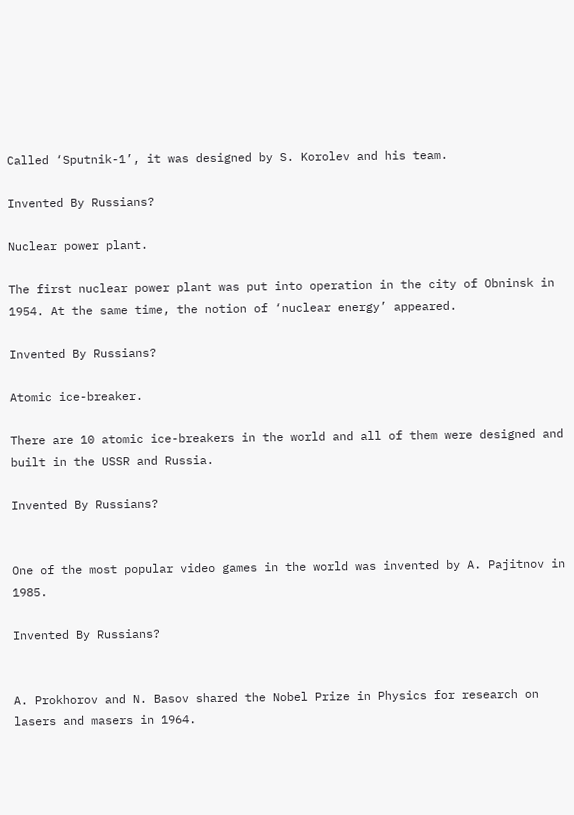Called ‘Sputnik-1’, it was designed by S. Korolev and his team.

Invented By Russians?

Nuclear power plant.

The first nuclear power plant was put into operation in the city of Obninsk in 1954. At the same time, the notion of ‘nuclear energy’ appeared.

Invented By Russians?

Atomic ice-breaker.

There are 10 atomic ice-breakers in the world and all of them were designed and built in the USSR and Russia.

Invented By Russians?


One of the most popular video games in the world was invented by A. Pajitnov in 1985.

Invented By Russians?


A. Prokhorov and N. Basov shared the Nobel Prize in Physics for research on lasers and masers in 1964.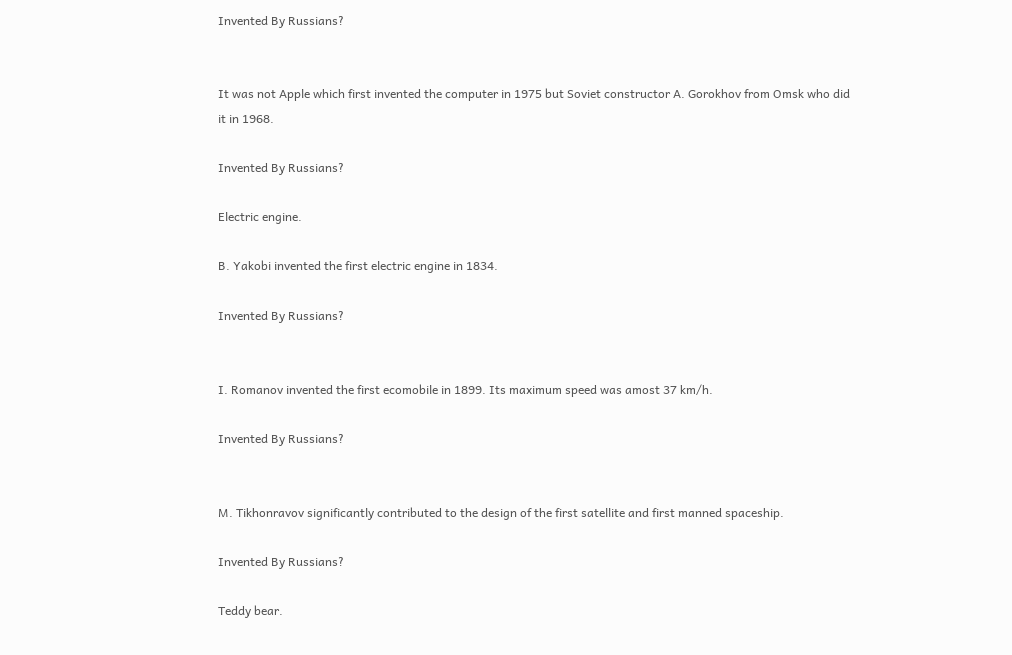Invented By Russians?


It was not Apple which first invented the computer in 1975 but Soviet constructor A. Gorokhov from Omsk who did it in 1968.

Invented By Russians?

Electric engine.

B. Yakobi invented the first electric engine in 1834.

Invented By Russians?


I. Romanov invented the first ecomobile in 1899. Its maximum speed was amost 37 km/h.

Invented By Russians?


M. Tikhonravov significantly contributed to the design of the first satellite and first manned spaceship.

Invented By Russians?

Teddy bear.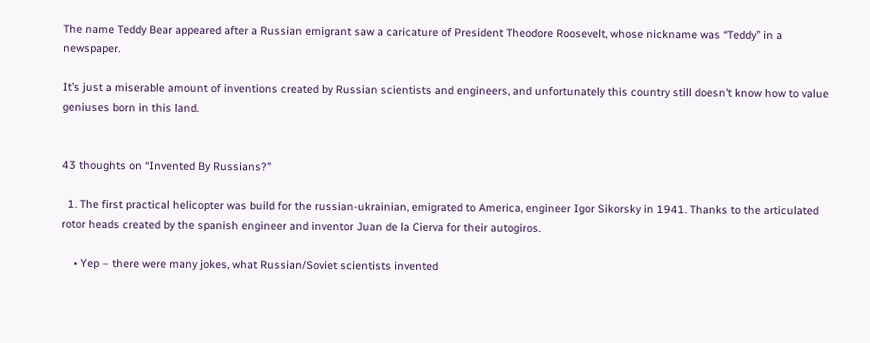The name Teddy Bear appeared after a Russian emigrant saw a caricature of President Theodore Roosevelt, whose nickname was “Teddy” in a newspaper.

It’s just a miserable amount of inventions created by Russian scientists and engineers, and unfortunately this country still doesn’t know how to value geniuses born in this land.


43 thoughts on “Invented By Russians?”

  1. The first practical helicopter was build for the russian-ukrainian, emigrated to America, engineer Igor Sikorsky in 1941. Thanks to the articulated rotor heads created by the spanish engineer and inventor Juan de la Cierva for their autogiros.

    • Yep – there were many jokes, what Russian/Soviet scientists invented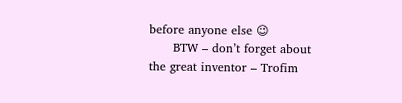before anyone else 😉
      BTW – don’t forget about the great inventor – Trofim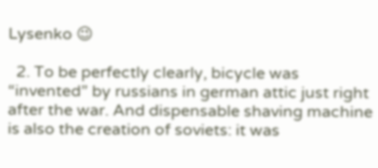Lysenko 😉

  2. To be perfectly clearly, bicycle was “invented” by russians in german attic just right after the war. And dispensable shaving machine is also the creation of soviets: it was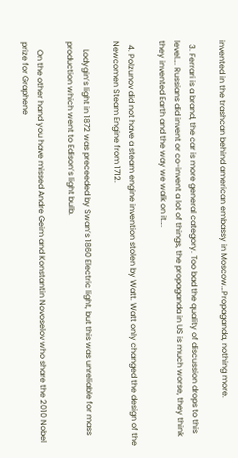invented in the trashcan behind american embassy in Moscow…Propaganda, nothing more.

  3. Ferrari is a brand, the car is more general category. Too bad the quality of discussion drops to this level…. Russians did invent or co-invent a lot of things, the propaganda in US is much worse, they think they invented Earth and the way we walk on it….

  4. Polzunov did not have a steam engine invention stolen by Watt. Watt only changed the design of the Newcomen Steam Engine from 1712.

    Lodygin’s light in 1872 was preceeded by Swan’s 1860 Electric light, but this was unreliable for mass production which went to Edison’s light bulb.

    On the other hand you have missed Andre Geim and Konstantin Novoselov who share the 2010 Nobel prize for Graphene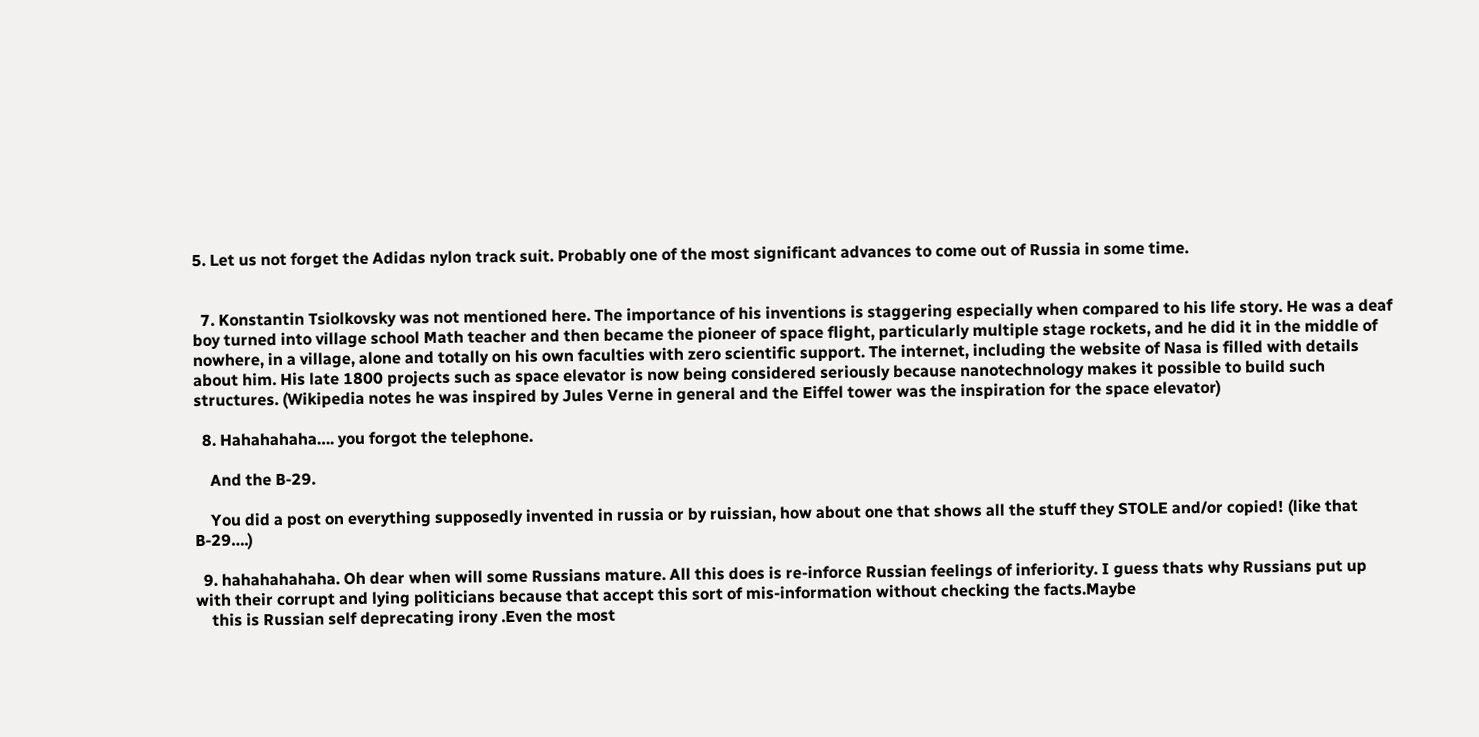5. Let us not forget the Adidas nylon track suit. Probably one of the most significant advances to come out of Russia in some time.


  7. Konstantin Tsiolkovsky was not mentioned here. The importance of his inventions is staggering especially when compared to his life story. He was a deaf boy turned into village school Math teacher and then became the pioneer of space flight, particularly multiple stage rockets, and he did it in the middle of nowhere, in a village, alone and totally on his own faculties with zero scientific support. The internet, including the website of Nasa is filled with details about him. His late 1800 projects such as space elevator is now being considered seriously because nanotechnology makes it possible to build such structures. (Wikipedia notes he was inspired by Jules Verne in general and the Eiffel tower was the inspiration for the space elevator)

  8. Hahahahaha…. you forgot the telephone.

    And the B-29.

    You did a post on everything supposedly invented in russia or by ruissian, how about one that shows all the stuff they STOLE and/or copied! (like that B-29….)

  9. hahahahahaha. Oh dear when will some Russians mature. All this does is re-inforce Russian feelings of inferiority. I guess thats why Russians put up with their corrupt and lying politicians because that accept this sort of mis-information without checking the facts.Maybe
    this is Russian self deprecating irony .Even the most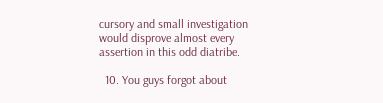cursory and small investigation would disprove almost every assertion in this odd diatribe.

  10. You guys forgot about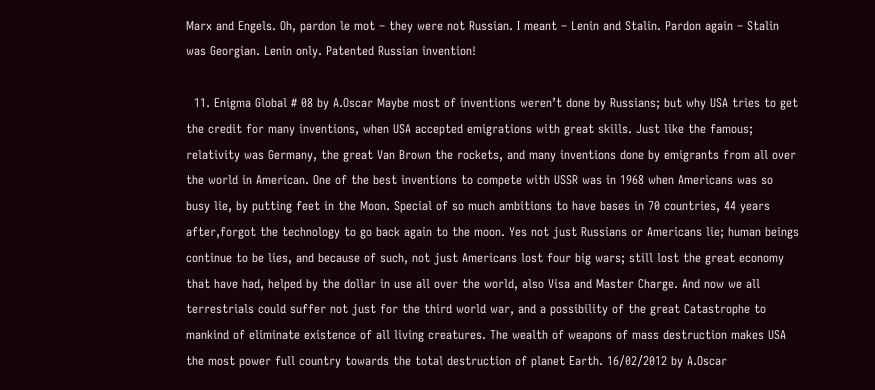Marx and Engels. Oh, pardon le mot – they were not Russian. I meant – Lenin and Stalin. Pardon again – Stalin was Georgian. Lenin only. Patented Russian invention!

  11. Enigma Global # 08 by A.Oscar Maybe most of inventions weren’t done by Russians; but why USA tries to get the credit for many inventions, when USA accepted emigrations with great skills. Just like the famous; relativity was Germany, the great Van Brown the rockets, and many inventions done by emigrants from all over the world in American. One of the best inventions to compete with USSR was in 1968 when Americans was so busy lie, by putting feet in the Moon. Special of so much ambitions to have bases in 70 countries, 44 years after,forgot the technology to go back again to the moon. Yes not just Russians or Americans lie; human beings continue to be lies, and because of such, not just Americans lost four big wars; still lost the great economy that have had, helped by the dollar in use all over the world, also Visa and Master Charge. And now we all terrestrials could suffer not just for the third world war, and a possibility of the great Catastrophe to mankind of eliminate existence of all living creatures. The wealth of weapons of mass destruction makes USA the most power full country towards the total destruction of planet Earth. 16/02/2012 by A.Oscar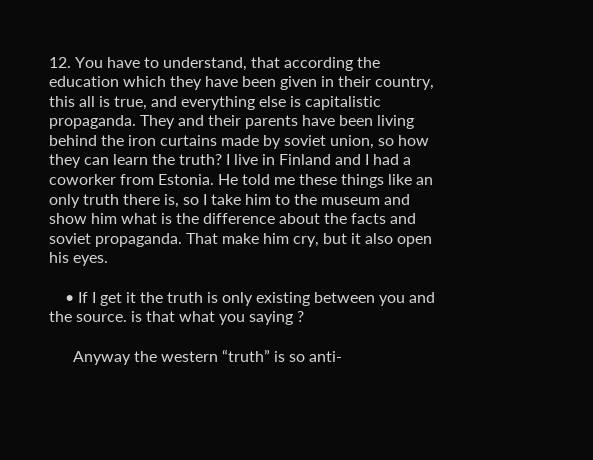12. You have to understand, that according the education which they have been given in their country, this all is true, and everything else is capitalistic propaganda. They and their parents have been living behind the iron curtains made by soviet union, so how they can learn the truth? I live in Finland and I had a coworker from Estonia. He told me these things like an only truth there is, so I take him to the museum and show him what is the difference about the facts and soviet propaganda. That make him cry, but it also open his eyes.

    • If I get it the truth is only existing between you and the source. is that what you saying ?

      Anyway the western “truth” is so anti-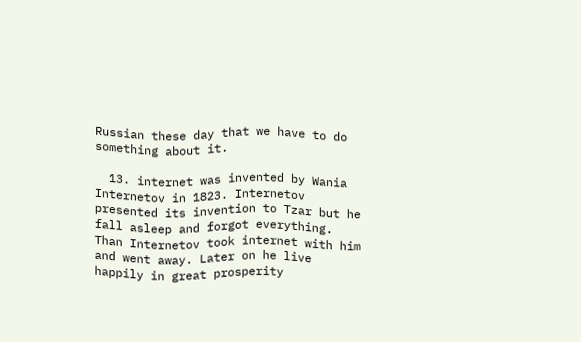Russian these day that we have to do something about it.

  13. internet was invented by Wania Internetov in 1823. Internetov presented its invention to Tzar but he fall asleep and forgot everything. Than Internetov took internet with him and went away. Later on he live happily in great prosperity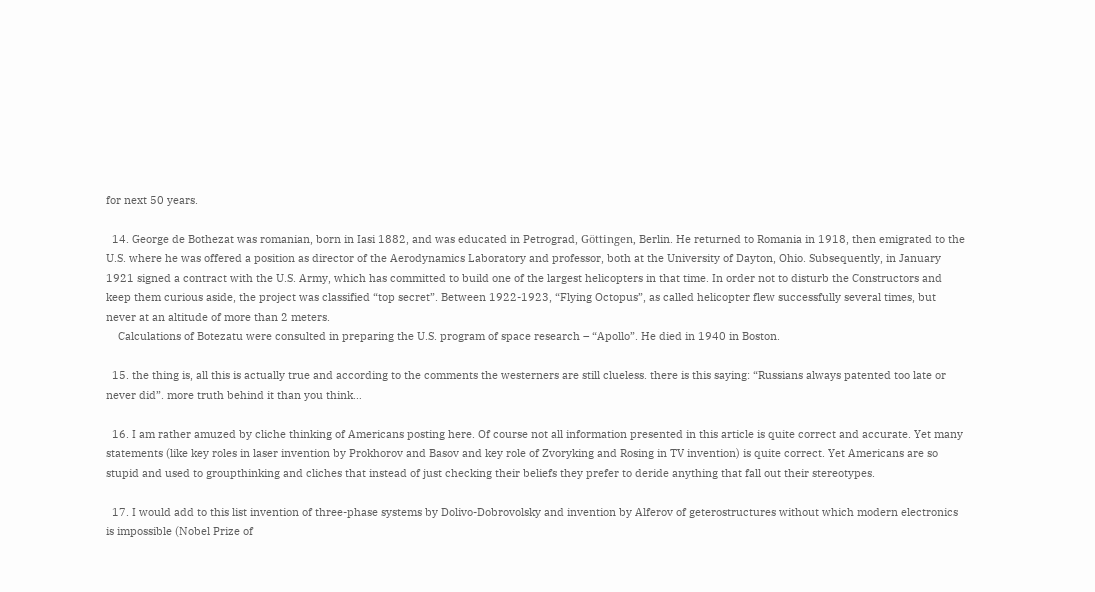for next 50 years.

  14. George de Bothezat was romanian, born in Iasi 1882, and was educated in Petrograd, Göttingen, Berlin. He returned to Romania in 1918, then emigrated to the U.S. where he was offered a position as director of the Aerodynamics Laboratory and professor, both at the University of Dayton, Ohio. Subsequently, in January 1921 signed a contract with the U.S. Army, which has committed to build one of the largest helicopters in that time. In order not to disturb the Constructors and keep them curious aside, the project was classified “top secret”. Between 1922-1923, “Flying Octopus”, as called helicopter flew successfully several times, but never at an altitude of more than 2 meters.
    Calculations of Botezatu were consulted in preparing the U.S. program of space research – “Apollo”. He died in 1940 in Boston.

  15. the thing is, all this is actually true and according to the comments the westerners are still clueless. there is this saying: “Russians always patented too late or never did”. more truth behind it than you think…

  16. I am rather amuzed by cliche thinking of Americans posting here. Of course not all information presented in this article is quite correct and accurate. Yet many statements (like key roles in laser invention by Prokhorov and Basov and key role of Zvoryking and Rosing in TV invention) is quite correct. Yet Americans are so stupid and used to groupthinking and cliches that instead of just checking their beliefs they prefer to deride anything that fall out their stereotypes.

  17. I would add to this list invention of three-phase systems by Dolivo-Dobrovolsky and invention by Alferov of geterostructures without which modern electronics is impossible (Nobel Prize of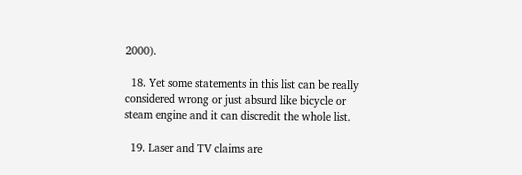2000).

  18. Yet some statements in this list can be really considered wrong or just absurd like bicycle or steam engine and it can discredit the whole list.

  19. Laser and TV claims are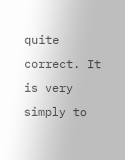quite correct. It is very simply to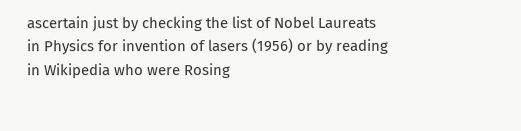ascertain just by checking the list of Nobel Laureats in Physics for invention of lasers (1956) or by reading in Wikipedia who were Rosing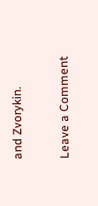and Zvorykin.

Leave a Comment